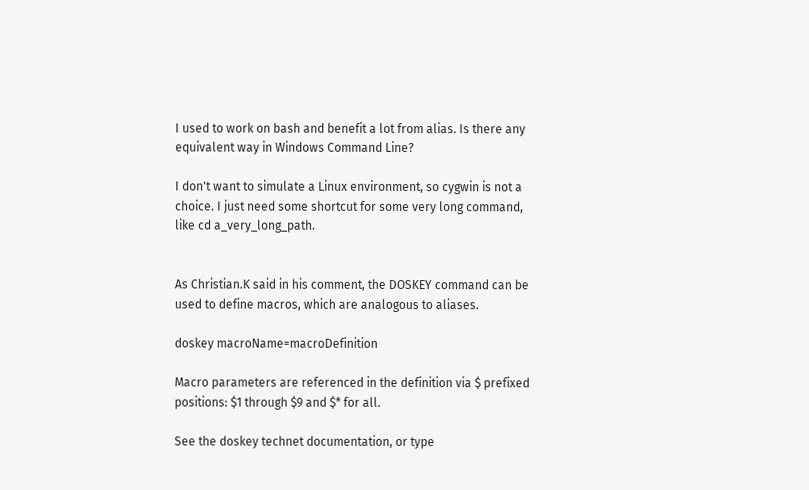I used to work on bash and benefit a lot from alias. Is there any equivalent way in Windows Command Line?

I don't want to simulate a Linux environment, so cygwin is not a choice. I just need some shortcut for some very long command, like cd a_very_long_path.


As Christian.K said in his comment, the DOSKEY command can be used to define macros, which are analogous to aliases.

doskey macroName=macroDefinition

Macro parameters are referenced in the definition via $ prefixed positions: $1 through $9 and $* for all.

See the doskey technet documentation, or type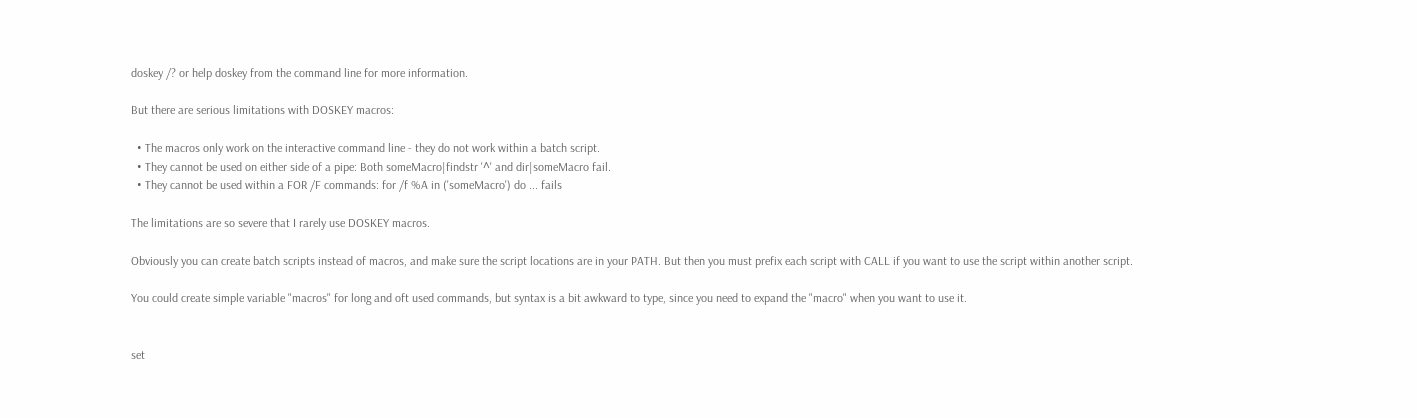doskey /? or help doskey from the command line for more information.

But there are serious limitations with DOSKEY macros:

  • The macros only work on the interactive command line - they do not work within a batch script.
  • They cannot be used on either side of a pipe: Both someMacro|findstr '^' and dir|someMacro fail.
  • They cannot be used within a FOR /F commands: for /f %A in ('someMacro') do ... fails

The limitations are so severe that I rarely use DOSKEY macros.

Obviously you can create batch scripts instead of macros, and make sure the script locations are in your PATH. But then you must prefix each script with CALL if you want to use the script within another script.

You could create simple variable "macros" for long and oft used commands, but syntax is a bit awkward to type, since you need to expand the "macro" when you want to use it.


set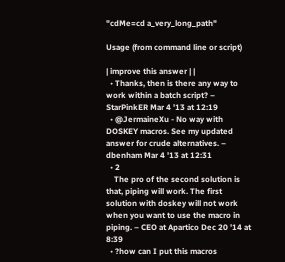"cdMe=cd a_very_long_path"

Usage (from command line or script)

| improve this answer | |
  • Thanks, then is there any way to work within a batch script? – StarPinkER Mar 4 '13 at 12:19
  • @JermaineXu - No way with DOSKEY macros. See my updated answer for crude alternatives. – dbenham Mar 4 '13 at 12:31
  • 2
    The pro of the second solution is that, piping will work. The first solution with doskey will not work when you want to use the macro in piping. – CEO at Apartico Dec 20 '14 at 8:39
  • ?how can I put this macros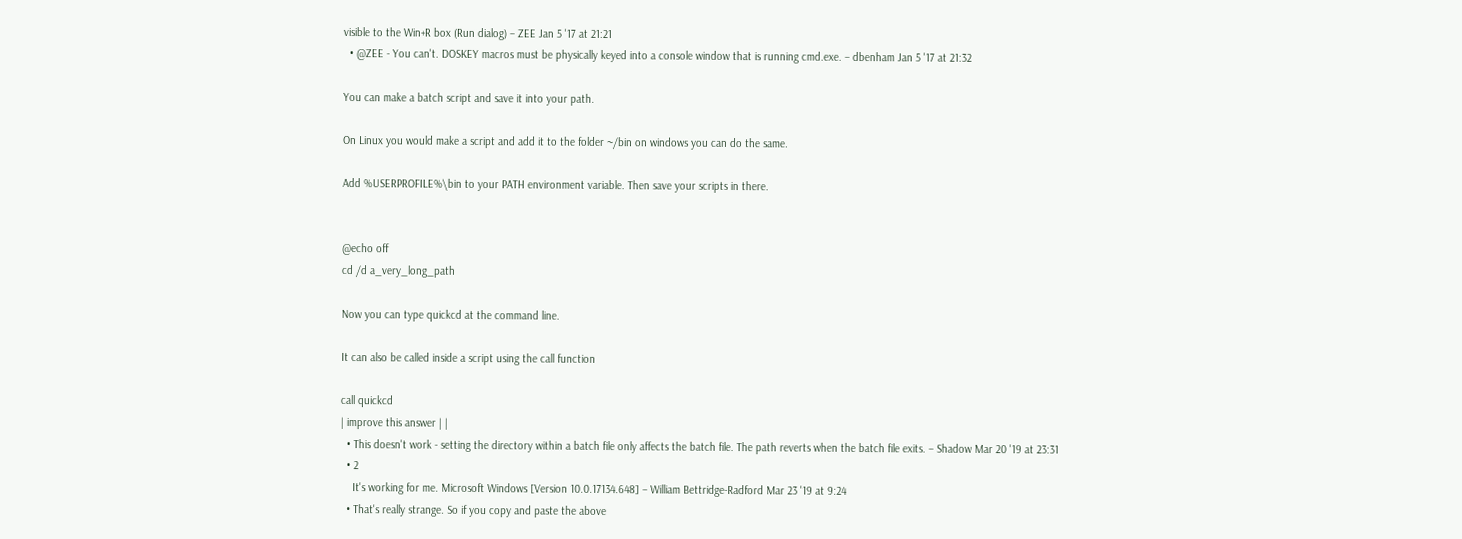visible to the Win+R box (Run dialog) – ZEE Jan 5 '17 at 21:21
  • @ZEE - You can't. DOSKEY macros must be physically keyed into a console window that is running cmd.exe. – dbenham Jan 5 '17 at 21:32

You can make a batch script and save it into your path.

On Linux you would make a script and add it to the folder ~/bin on windows you can do the same.

Add %USERPROFILE%\bin to your PATH environment variable. Then save your scripts in there.


@echo off
cd /d a_very_long_path

Now you can type quickcd at the command line.

It can also be called inside a script using the call function

call quickcd
| improve this answer | |
  • This doesn't work - setting the directory within a batch file only affects the batch file. The path reverts when the batch file exits. – Shadow Mar 20 '19 at 23:31
  • 2
    It's working for me. Microsoft Windows [Version 10.0.17134.648] – William Bettridge-Radford Mar 23 '19 at 9:24
  • That's really strange. So if you copy and paste the above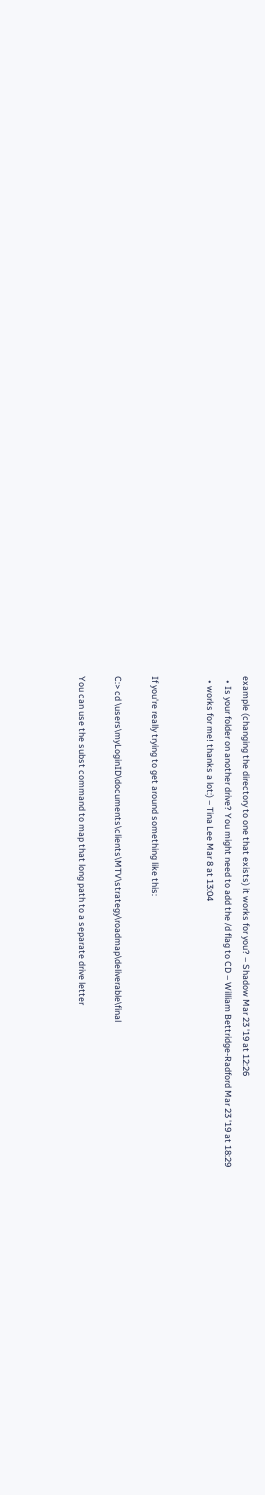example (changing the directory to one that exists) it works for you? – Shadow Mar 23 '19 at 12:26
  • Is your folder on another drive? You might need to add the /d flag to CD – William Bettridge-Radford Mar 23 '19 at 18:29
  • works for me! thanks a lot:) – Tina Lee Mar 8 at 13:04


If you're really trying to get around something like this:

C:> cd \users\myLoginID\documents\clients\MTV\strategy\roadmap\deliverable\final

You can use the subst command to map that long path to a separate drive letter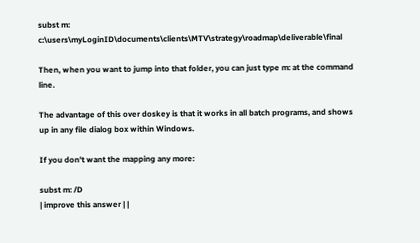subst m: c:\users\myLoginID\documents\clients\MTV\strategy\roadmap\deliverable\final

Then, when you want to jump into that folder, you can just type m: at the command line.

The advantage of this over doskey is that it works in all batch programs, and shows up in any file dialog box within Windows.

If you don't want the mapping any more:

subst m: /D
| improve this answer | |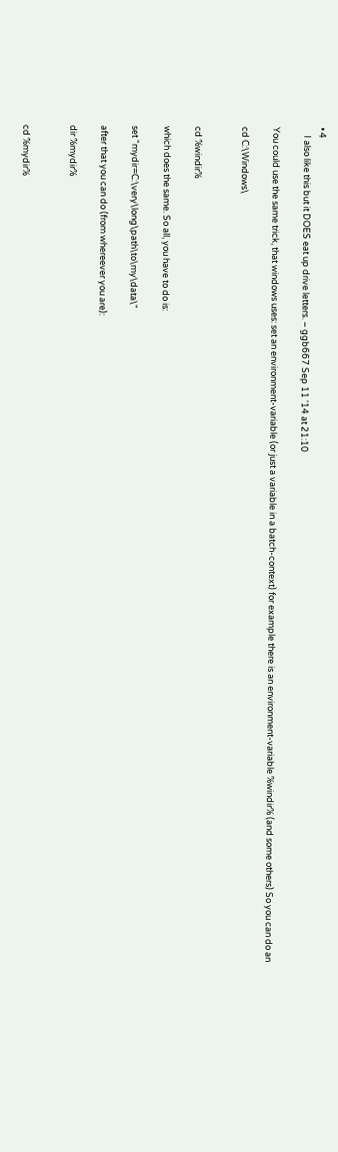• 4
    I also like this but it DOES eat up drive letters. – ggb667 Sep 11 '14 at 21:10

You could use the same trick, that windows uses: set an environment-variable (or just a variable in a batch-context) for example there is an environment-variable %windir% (and some others) So you can do an

cd C:\Windows\


cd %windir%

which does the same. So all, you have to do is:

set "mydir=C:\very\long\path\to\my\data\"

after that you can do (from whereever you are):

dir %mydir%


cd %mydir%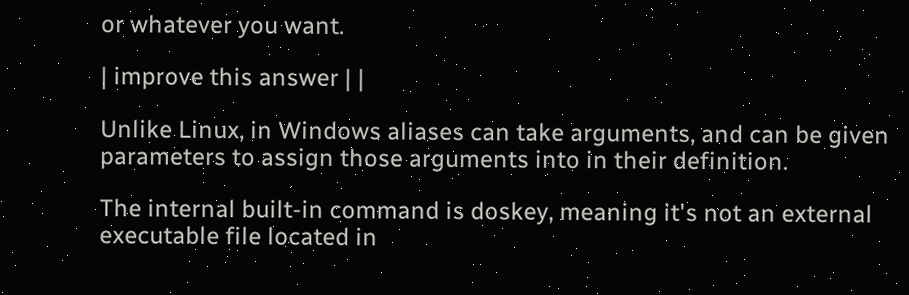or whatever you want.

| improve this answer | |

Unlike Linux, in Windows aliases can take arguments, and can be given parameters to assign those arguments into in their definition.

The internal built-in command is doskey, meaning it's not an external executable file located in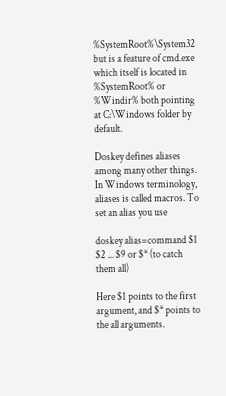%SystemRoot%\System32 but is a feature of cmd.exe which itself is located in %SystemRoot% or %Windir% both pointing at C:\Windows folder by default.

Doskey defines aliases among many other things. In Windows terminology, aliases is called macros. To set an alias you use

doskey alias=command $1 $2 ... $9 or $* (to catch them all)

Here $1 points to the first argument, and $* points to the all arguments.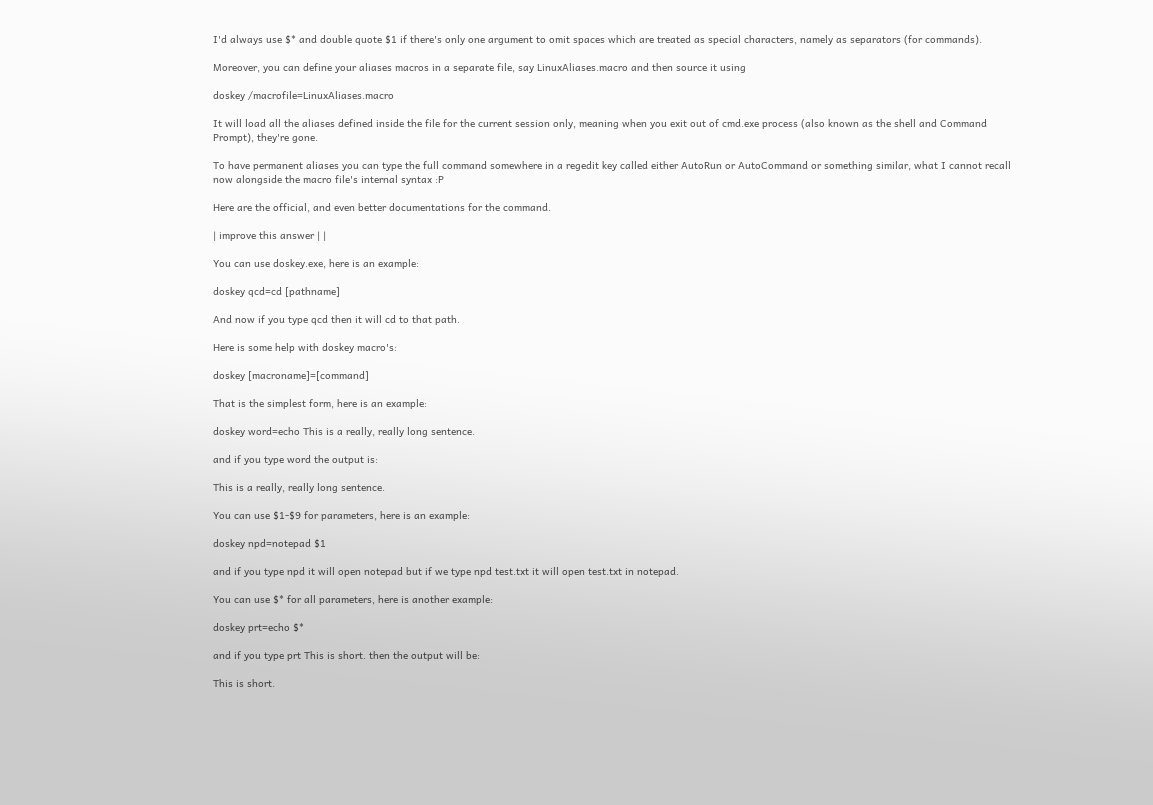I'd always use $* and double quote $1 if there's only one argument to omit spaces which are treated as special characters, namely as separators (for commands).

Moreover, you can define your aliases macros in a separate file, say LinuxAliases.macro and then source it using

doskey /macrofile=LinuxAliases.macro

It will load all the aliases defined inside the file for the current session only, meaning when you exit out of cmd.exe process (also known as the shell and Command Prompt), they're gone.

To have permanent aliases you can type the full command somewhere in a regedit key called either AutoRun or AutoCommand or something similar, what I cannot recall now alongside the macro file's internal syntax :P

Here are the official, and even better documentations for the command.

| improve this answer | |

You can use doskey.exe, here is an example:

doskey qcd=cd [pathname]

And now if you type qcd then it will cd to that path.

Here is some help with doskey macro's:

doskey [macroname]=[command]

That is the simplest form, here is an example:

doskey word=echo This is a really, really long sentence.

and if you type word the output is:

This is a really, really long sentence.

You can use $1-$9 for parameters, here is an example:

doskey npd=notepad $1

and if you type npd it will open notepad but if we type npd test.txt it will open test.txt in notepad.

You can use $* for all parameters, here is another example:

doskey prt=echo $*

and if you type prt This is short. then the output will be:

This is short.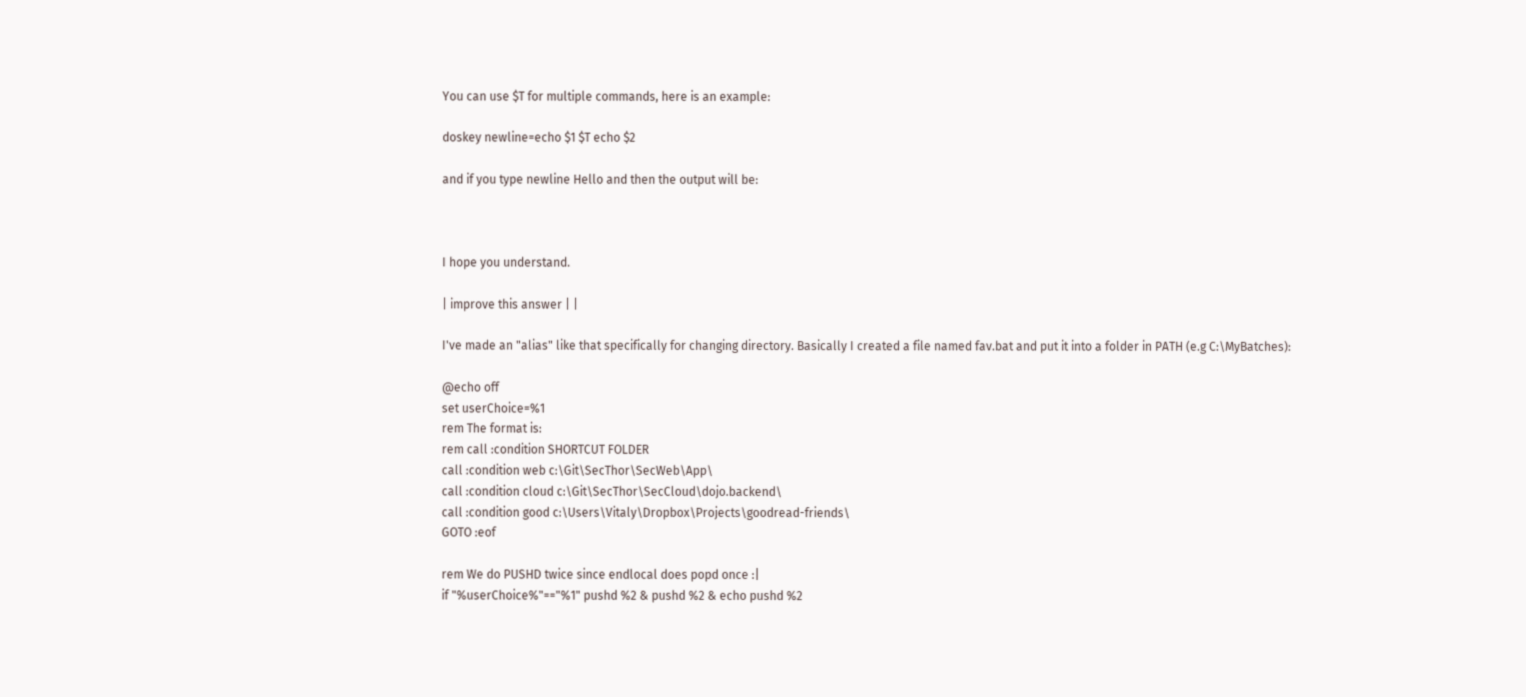You can use $T for multiple commands, here is an example:

doskey newline=echo $1 $T echo $2

and if you type newline Hello and then the output will be:



I hope you understand.

| improve this answer | |

I've made an "alias" like that specifically for changing directory. Basically I created a file named fav.bat and put it into a folder in PATH (e.g C:\MyBatches):

@echo off
set userChoice=%1
rem The format is:
rem call :condition SHORTCUT FOLDER
call :condition web c:\Git\SecThor\SecWeb\App\
call :condition cloud c:\Git\SecThor\SecCloud\dojo.backend\
call :condition good c:\Users\Vitaly\Dropbox\Projects\goodread-friends\
GOTO :eof

rem We do PUSHD twice since endlocal does popd once :|
if "%userChoice%"=="%1" pushd %2 & pushd %2 & echo pushd %2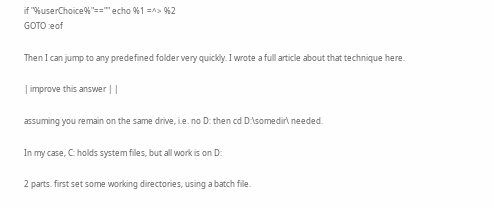if "%userChoice%"=="" echo %1 =^> %2
GOTO :eof

Then I can jump to any predefined folder very quickly. I wrote a full article about that technique here.

| improve this answer | |

assuming you remain on the same drive, i.e. no D: then cd D:\somedir\ needed.

In my case, C: holds system files, but all work is on D:

2 parts. first set some working directories, using a batch file.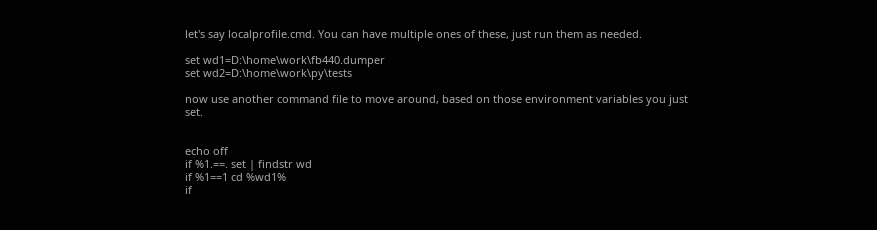let's say localprofile.cmd. You can have multiple ones of these, just run them as needed.

set wd1=D:\home\work\fb440.dumper
set wd2=D:\home\work\py\tests

now use another command file to move around, based on those environment variables you just set.


echo off
if %1.==. set | findstr wd
if %1==1 cd %wd1%
if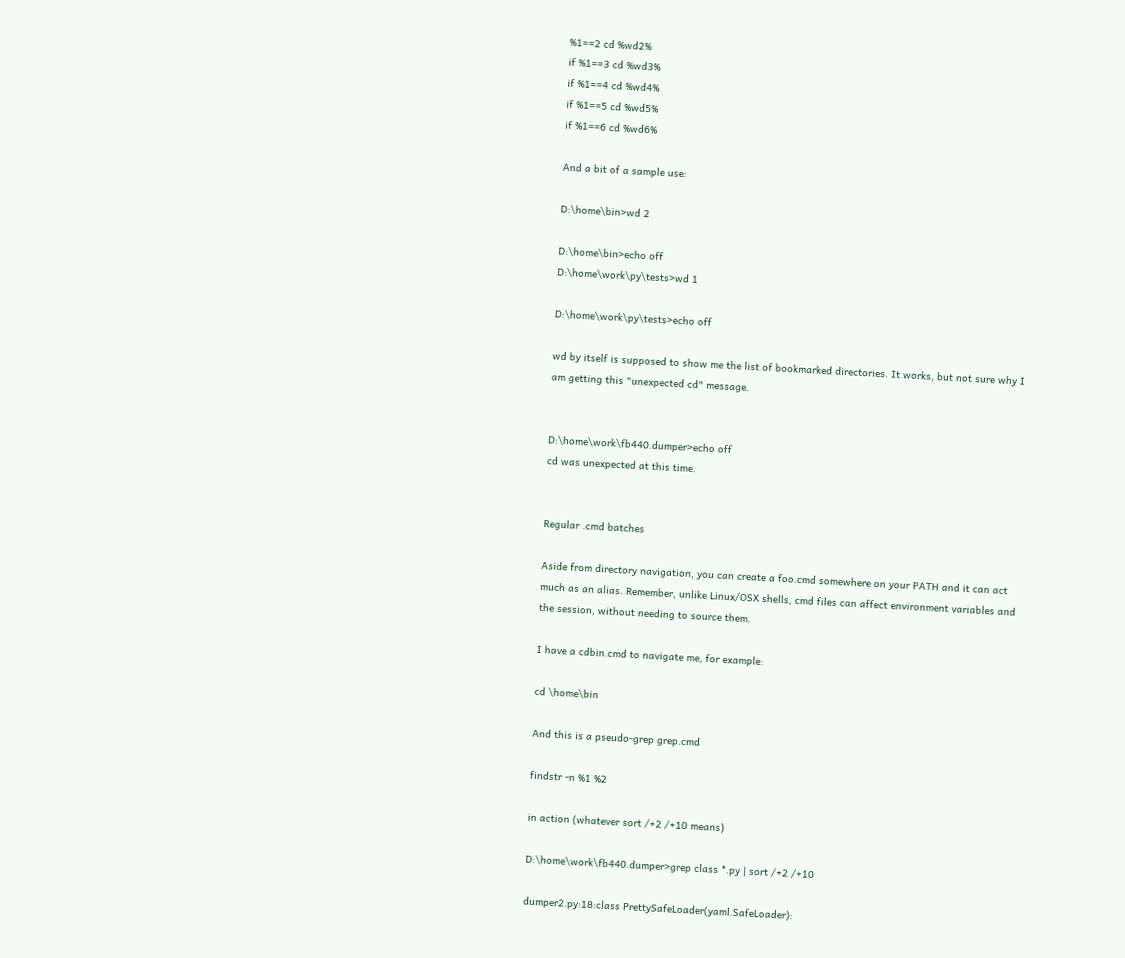%1==2 cd %wd2%
if %1==3 cd %wd3%
if %1==4 cd %wd4%
if %1==5 cd %wd5%
if %1==6 cd %wd6%

And a bit of a sample use:

D:\home\bin>wd 2

D:\home\bin>echo off
D:\home\work\py\tests>wd 1

D:\home\work\py\tests>echo off

wd by itself is supposed to show me the list of bookmarked directories. It works, but not sure why I am getting this "unexpected cd" message.


D:\home\work\fb440.dumper>echo off
cd was unexpected at this time.


Regular .cmd batches

Aside from directory navigation, you can create a foo.cmd somewhere on your PATH and it can act much as an alias. Remember, unlike Linux/OSX shells, cmd files can affect environment variables and the session, without needing to source them.

I have a cdbin.cmd to navigate me, for example:

cd \home\bin

And this is a pseudo-grep grep.cmd

findstr -n %1 %2

in action (whatever sort /+2 /+10 means)

D:\home\work\fb440.dumper>grep class *.py | sort /+2 /+10

dumper2.py:18:class PrettySafeLoader(yaml.SafeLoader):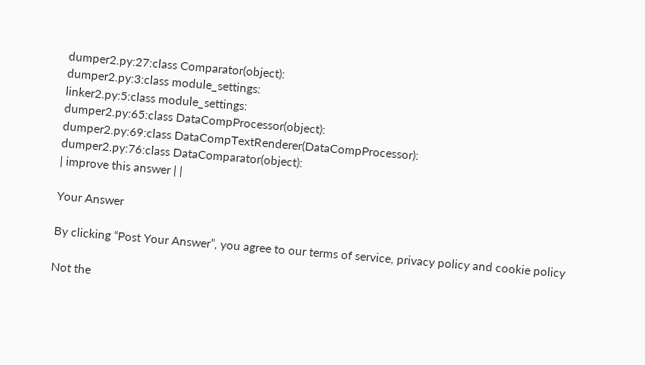dumper2.py:27:class Comparator(object):
dumper2.py:3:class module_settings:
linker2.py:5:class module_settings:
dumper2.py:65:class DataCompProcessor(object):
dumper2.py:69:class DataCompTextRenderer(DataCompProcessor):
dumper2.py:76:class DataComparator(object):
| improve this answer | |

Your Answer

By clicking “Post Your Answer”, you agree to our terms of service, privacy policy and cookie policy

Not the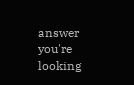answer you're looking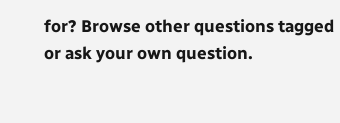for? Browse other questions tagged or ask your own question.